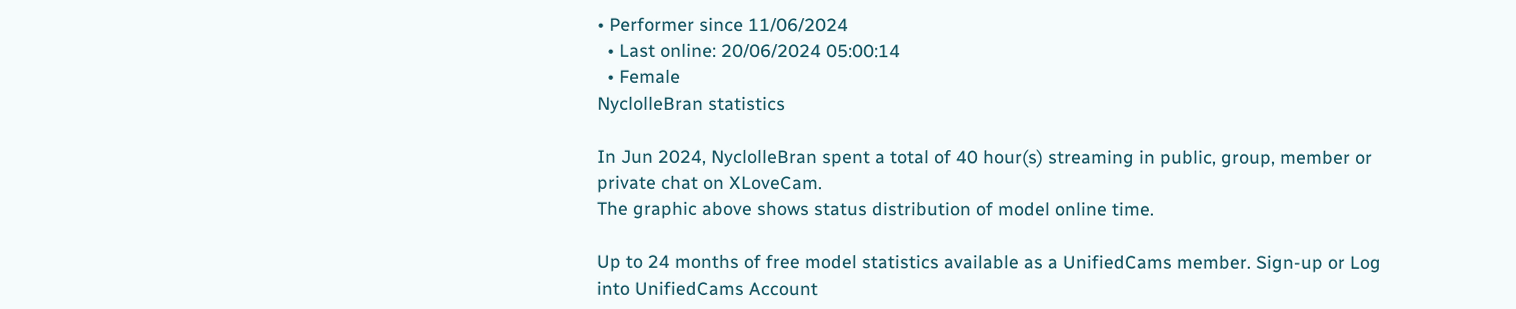• Performer since 11/06/2024
  • Last online: 20/06/2024 05:00:14
  • Female
NyclolleBran statistics

In Jun 2024, NyclolleBran spent a total of 40 hour(s) streaming in public, group, member or private chat on XLoveCam.
The graphic above shows status distribution of model online time.

Up to 24 months of free model statistics available as a UnifiedCams member. Sign-up or Log into UnifiedCams Account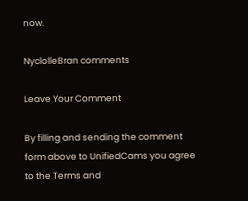now.

NyclolleBran comments

Leave Your Comment

By filling and sending the comment form above to UnifiedCams you agree to the Terms and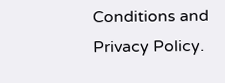Conditions and Privacy Policy.